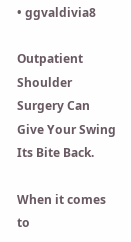• ggvaldivia8

Outpatient Shoulder Surgery Can Give Your Swing Its Bite Back.

When it comes to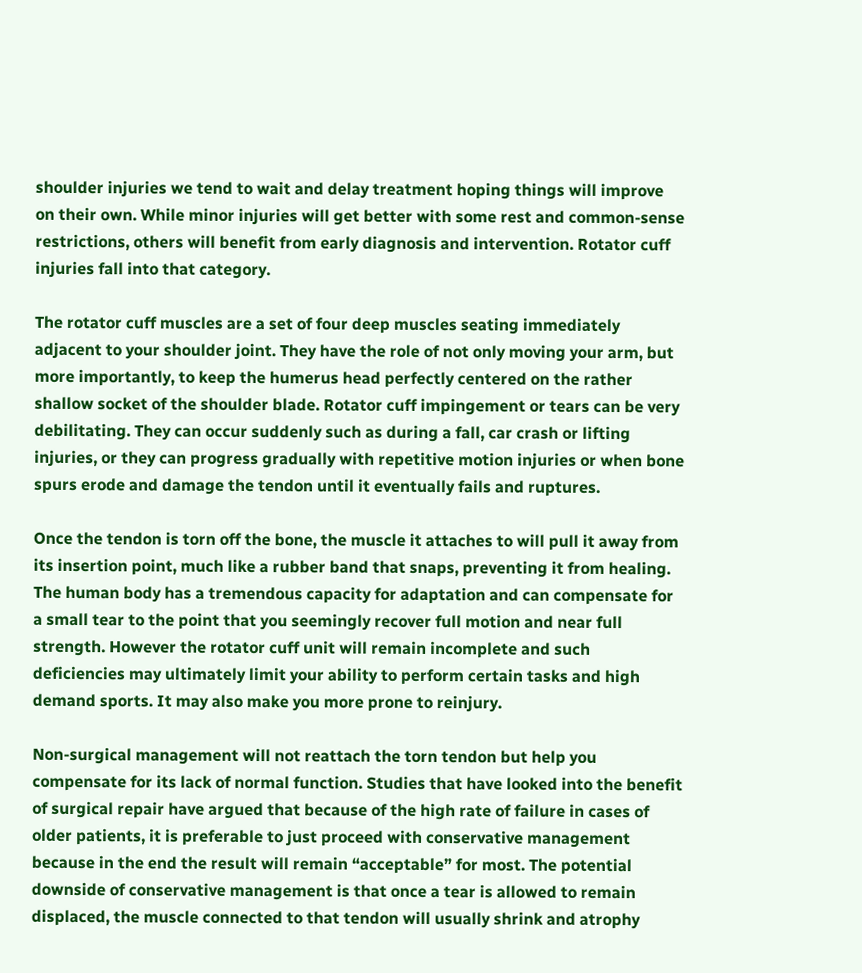shoulder injuries we tend to wait and delay treatment hoping things will improve on their own. While minor injuries will get better with some rest and common-sense restrictions, others will benefit from early diagnosis and intervention. Rotator cuff injuries fall into that category.

The rotator cuff muscles are a set of four deep muscles seating immediately adjacent to your shoulder joint. They have the role of not only moving your arm, but more importantly, to keep the humerus head perfectly centered on the rather shallow socket of the shoulder blade. Rotator cuff impingement or tears can be very debilitating. They can occur suddenly such as during a fall, car crash or lifting injuries, or they can progress gradually with repetitive motion injuries or when bone spurs erode and damage the tendon until it eventually fails and ruptures.

Once the tendon is torn off the bone, the muscle it attaches to will pull it away from its insertion point, much like a rubber band that snaps, preventing it from healing. The human body has a tremendous capacity for adaptation and can compensate for a small tear to the point that you seemingly recover full motion and near full strength. However the rotator cuff unit will remain incomplete and such deficiencies may ultimately limit your ability to perform certain tasks and high demand sports. It may also make you more prone to reinjury.

Non-surgical management will not reattach the torn tendon but help you compensate for its lack of normal function. Studies that have looked into the benefit of surgical repair have argued that because of the high rate of failure in cases of older patients, it is preferable to just proceed with conservative management because in the end the result will remain “acceptable” for most. The potential downside of conservative management is that once a tear is allowed to remain displaced, the muscle connected to that tendon will usually shrink and atrophy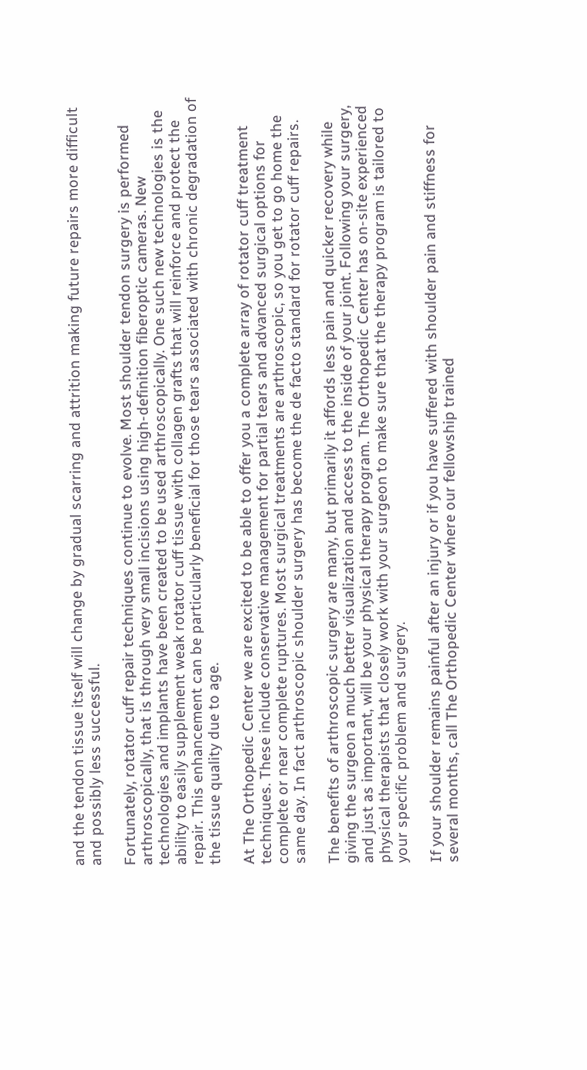and the tendon tissue itself will change by gradual scarring and attrition making future repairs more difficult and possibly less successful.

Fortunately, rotator cuff repair techniques continue to evolve. Most shoulder tendon surgery is performed arthroscopically, that is through very small incisions using high-definition fiberoptic cameras. New technologies and implants have been created to be used arthroscopically. One such new technologies is the ability to easily supplement weak rotator cuff tissue with collagen grafts that will reinforce and protect the repair. This enhancement can be particularly beneficial for those tears associated with chronic degradation of the tissue quality due to age.

At The Orthopedic Center we are excited to be able to offer you a complete array of rotator cuff treatment techniques. These include conservative management for partial tears and advanced surgical options for complete or near complete ruptures. Most surgical treatments are arthroscopic, so you get to go home the same day. In fact arthroscopic shoulder surgery has become the de facto standard for rotator cuff repairs.

The benefits of arthroscopic surgery are many, but primarily it affords less pain and quicker recovery while giving the surgeon a much better visualization and access to the inside of your joint. Following your surgery, and just as important, will be your physical therapy program. The Orthopedic Center has on-site experienced physical therapists that closely work with your surgeon to make sure that the therapy program is tailored to your specific problem and surgery.

If your shoulder remains painful after an injury or if you have suffered with shoulder pain and stiffness for several months, call The Orthopedic Center where our fellowship trained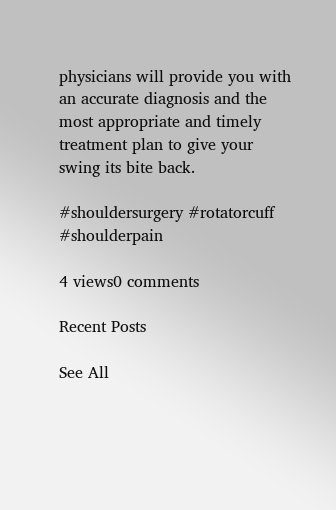physicians will provide you with an accurate diagnosis and the most appropriate and timely treatment plan to give your swing its bite back.

#shouldersurgery #rotatorcuff #shoulderpain

4 views0 comments

Recent Posts

See All